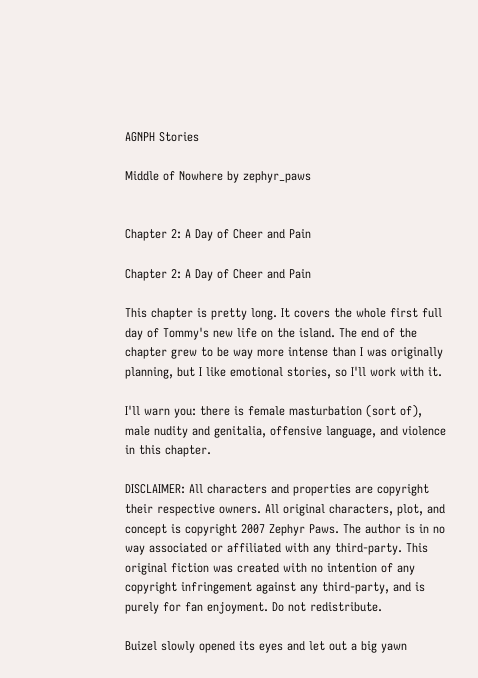AGNPH Stories

Middle of Nowhere by zephyr_paws


Chapter 2: A Day of Cheer and Pain

Chapter 2: A Day of Cheer and Pain

This chapter is pretty long. It covers the whole first full day of Tommy's new life on the island. The end of the chapter grew to be way more intense than I was originally planning, but I like emotional stories, so I'll work with it.

I'll warn you: there is female masturbation (sort of), male nudity and genitalia, offensive language, and violence in this chapter.

DISCLAIMER: All characters and properties are copyright their respective owners. All original characters, plot, and concept is copyright 2007 Zephyr Paws. The author is in no way associated or affiliated with any third-party. This original fiction was created with no intention of any copyright infringement against any third-party, and is purely for fan enjoyment. Do not redistribute.

Buizel slowly opened its eyes and let out a big yawn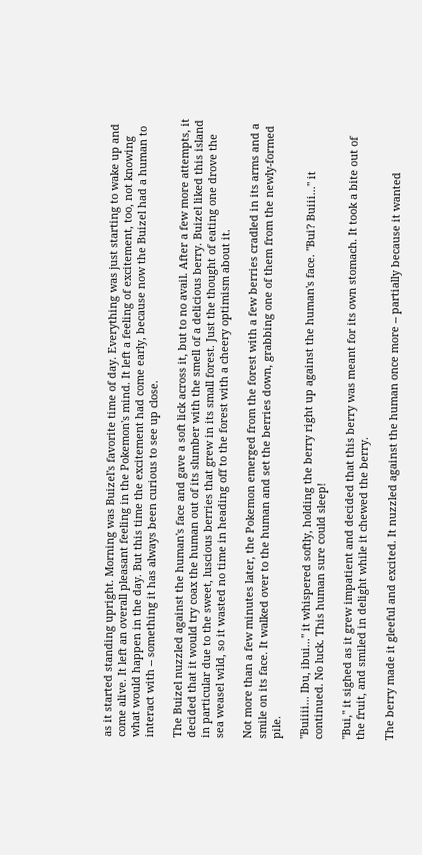as it started standing upright. Morning was Buizel's favorite time of day. Everything was just starting to wake up and come alive. It left an overall pleasant feeling in the Pokemon's mind. It left a feeling of excitement, too, not knowing what would happen in the day. But this time the excitement had come early, because now the Buizel had a human to interact with -- something it has always been curious to see up close.

The Buizel nuzzled against the human's face and gave a soft lick across it, but to no avail. After a few more attempts, it decided that it would try coax the human out of its slumber with the smell of a delicious berry. Buizel liked this island in particular due to the sweet, luscious berries that grew in its small forest. Just the thought of eating one drove the sea weasel wild, so it wasted no time in heading off to the forest with a cheery optimism about it.

Not more than a few minutes later, the Pokemon emerged from the forest with a few berries cradled in its arms and a smile on its face. It walked over to the human and set the berries down, grabbing one of them from the newly-formed pile.

"Buiiii... Ibu, ibui..." it whispered softly, holding the berry right up against the human's face. "Bui? Buiii..." it continued. No luck. This human sure could sleep!

"Bui," it sighed as it grew impatient and decided that this berry was meant for its own stomach. It took a bite out of the fruit, and smiled in delight while it chewed the berry.

The berry made it gleeful and excited. It nuzzled against the human once more -- partially because it wanted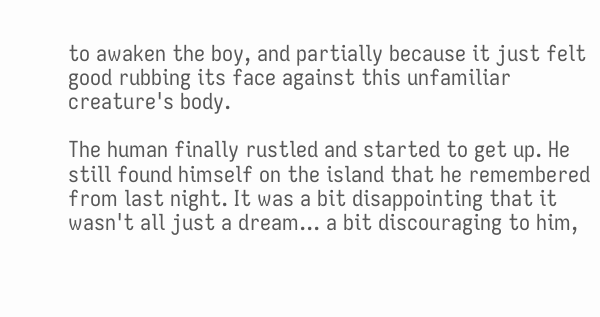to awaken the boy, and partially because it just felt good rubbing its face against this unfamiliar creature's body.

The human finally rustled and started to get up. He still found himself on the island that he remembered from last night. It was a bit disappointing that it wasn't all just a dream... a bit discouraging to him,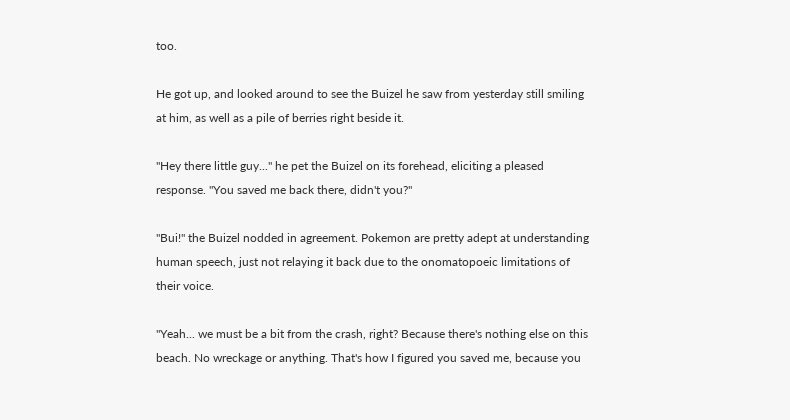too.

He got up, and looked around to see the Buizel he saw from yesterday still smiling at him, as well as a pile of berries right beside it.

"Hey there little guy..." he pet the Buizel on its forehead, eliciting a pleased response. "You saved me back there, didn't you?"

"Bui!" the Buizel nodded in agreement. Pokemon are pretty adept at understanding human speech, just not relaying it back due to the onomatopoeic limitations of their voice.

"Yeah... we must be a bit from the crash, right? Because there's nothing else on this beach. No wreckage or anything. That's how I figured you saved me, because you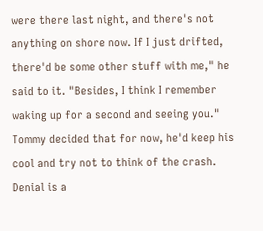were there last night, and there's not anything on shore now. If I just drifted, there'd be some other stuff with me," he said to it. "Besides, I think I remember waking up for a second and seeing you." Tommy decided that for now, he'd keep his cool and try not to think of the crash. Denial is a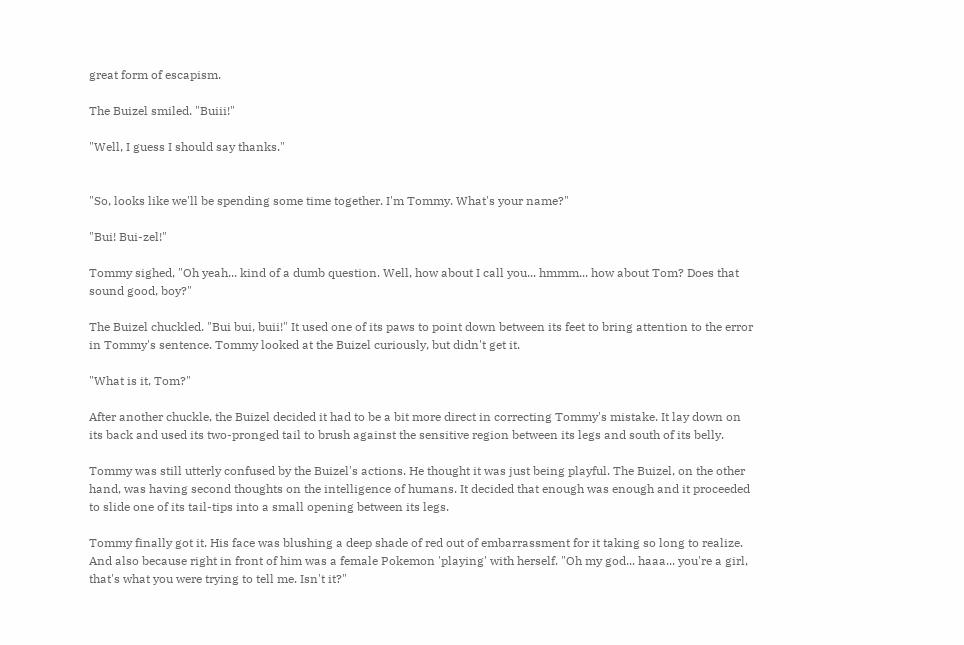great form of escapism.

The Buizel smiled. "Buiii!"

"Well, I guess I should say thanks."


"So, looks like we'll be spending some time together. I'm Tommy. What's your name?"

"Bui! Bui-zel!"

Tommy sighed, "Oh yeah... kind of a dumb question. Well, how about I call you... hmmm... how about Tom? Does that sound good, boy?"

The Buizel chuckled. "Bui bui, buii!" It used one of its paws to point down between its feet to bring attention to the error in Tommy's sentence. Tommy looked at the Buizel curiously, but didn't get it.

"What is it, Tom?"

After another chuckle, the Buizel decided it had to be a bit more direct in correcting Tommy's mistake. It lay down on its back and used its two-pronged tail to brush against the sensitive region between its legs and south of its belly.

Tommy was still utterly confused by the Buizel's actions. He thought it was just being playful. The Buizel, on the other hand, was having second thoughts on the intelligence of humans. It decided that enough was enough and it proceeded to slide one of its tail-tips into a small opening between its legs.

Tommy finally got it. His face was blushing a deep shade of red out of embarrassment for it taking so long to realize. And also because right in front of him was a female Pokemon 'playing' with herself. "Oh my god... haaa... you're a girl, that's what you were trying to tell me. Isn't it?"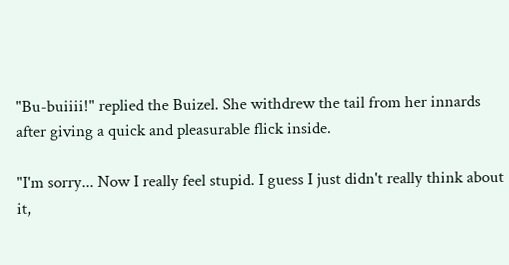"Bu-buiiii!" replied the Buizel. She withdrew the tail from her innards after giving a quick and pleasurable flick inside.

"I'm sorry... Now I really feel stupid. I guess I just didn't really think about it,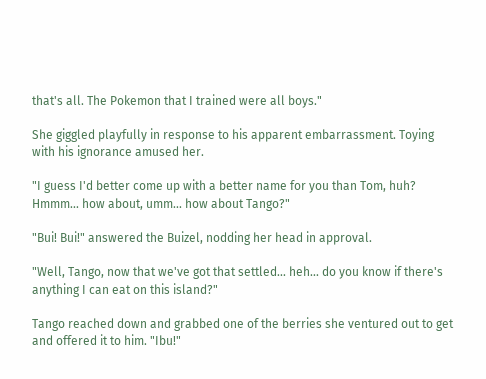that's all. The Pokemon that I trained were all boys."

She giggled playfully in response to his apparent embarrassment. Toying with his ignorance amused her.

"I guess I'd better come up with a better name for you than Tom, huh? Hmmm... how about, umm... how about Tango?"

"Bui! Bui!" answered the Buizel, nodding her head in approval.

"Well, Tango, now that we've got that settled... heh... do you know if there's anything I can eat on this island?"

Tango reached down and grabbed one of the berries she ventured out to get and offered it to him. "Ibu!"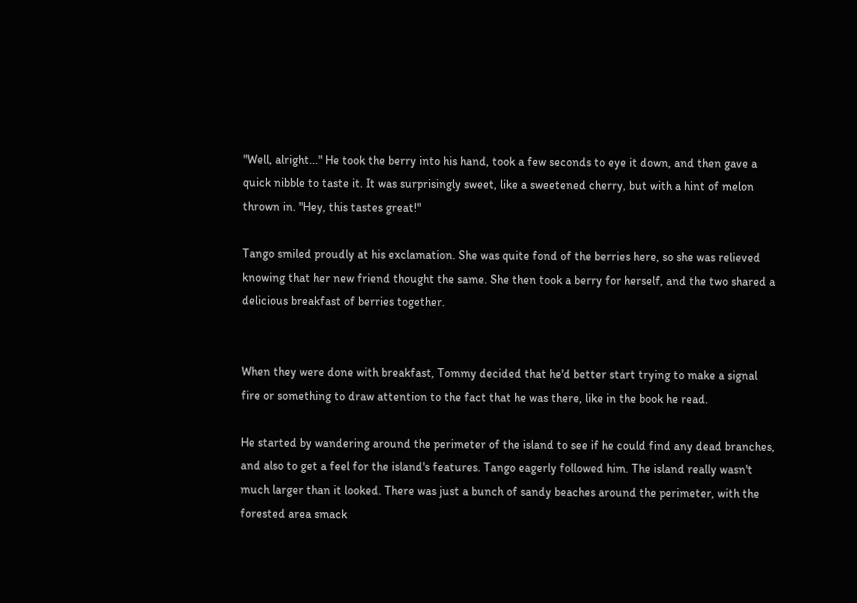"Well, alright..." He took the berry into his hand, took a few seconds to eye it down, and then gave a quick nibble to taste it. It was surprisingly sweet, like a sweetened cherry, but with a hint of melon thrown in. "Hey, this tastes great!"

Tango smiled proudly at his exclamation. She was quite fond of the berries here, so she was relieved knowing that her new friend thought the same. She then took a berry for herself, and the two shared a delicious breakfast of berries together.


When they were done with breakfast, Tommy decided that he'd better start trying to make a signal fire or something to draw attention to the fact that he was there, like in the book he read.

He started by wandering around the perimeter of the island to see if he could find any dead branches, and also to get a feel for the island's features. Tango eagerly followed him. The island really wasn't much larger than it looked. There was just a bunch of sandy beaches around the perimeter, with the forested area smack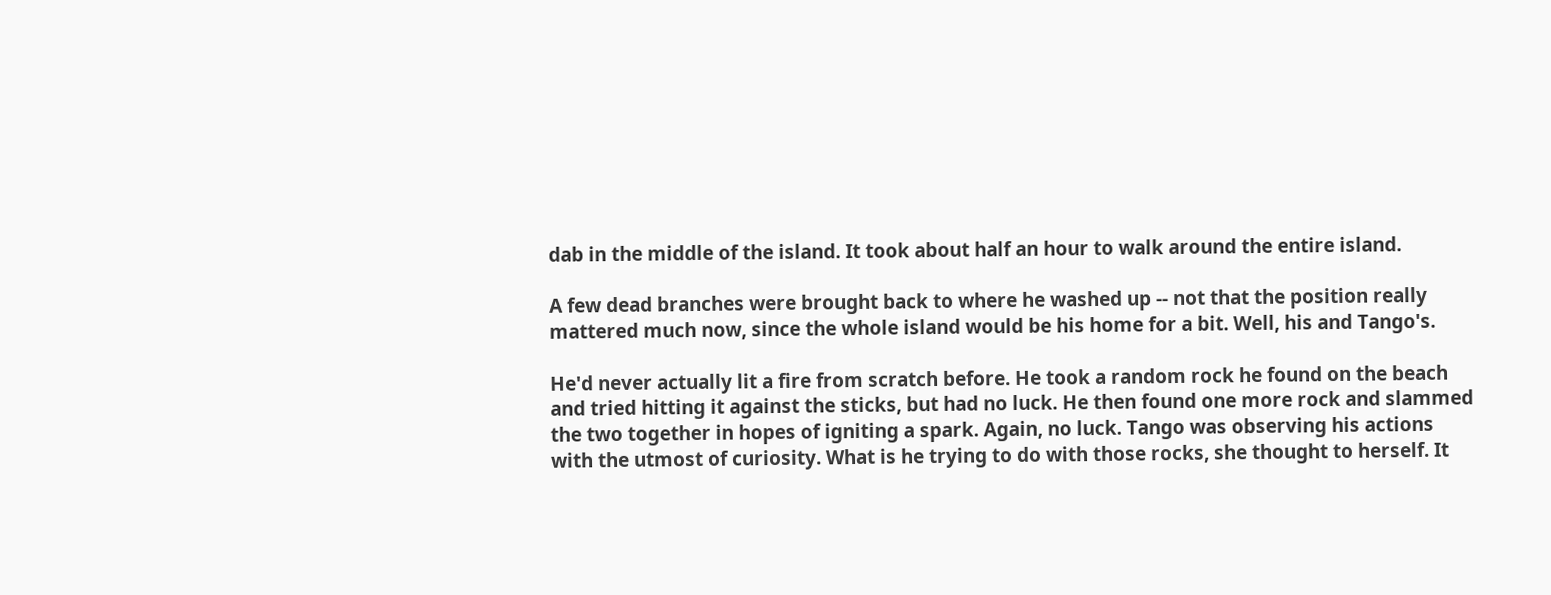dab in the middle of the island. It took about half an hour to walk around the entire island.

A few dead branches were brought back to where he washed up -- not that the position really mattered much now, since the whole island would be his home for a bit. Well, his and Tango's.

He'd never actually lit a fire from scratch before. He took a random rock he found on the beach and tried hitting it against the sticks, but had no luck. He then found one more rock and slammed the two together in hopes of igniting a spark. Again, no luck. Tango was observing his actions with the utmost of curiosity. What is he trying to do with those rocks, she thought to herself. It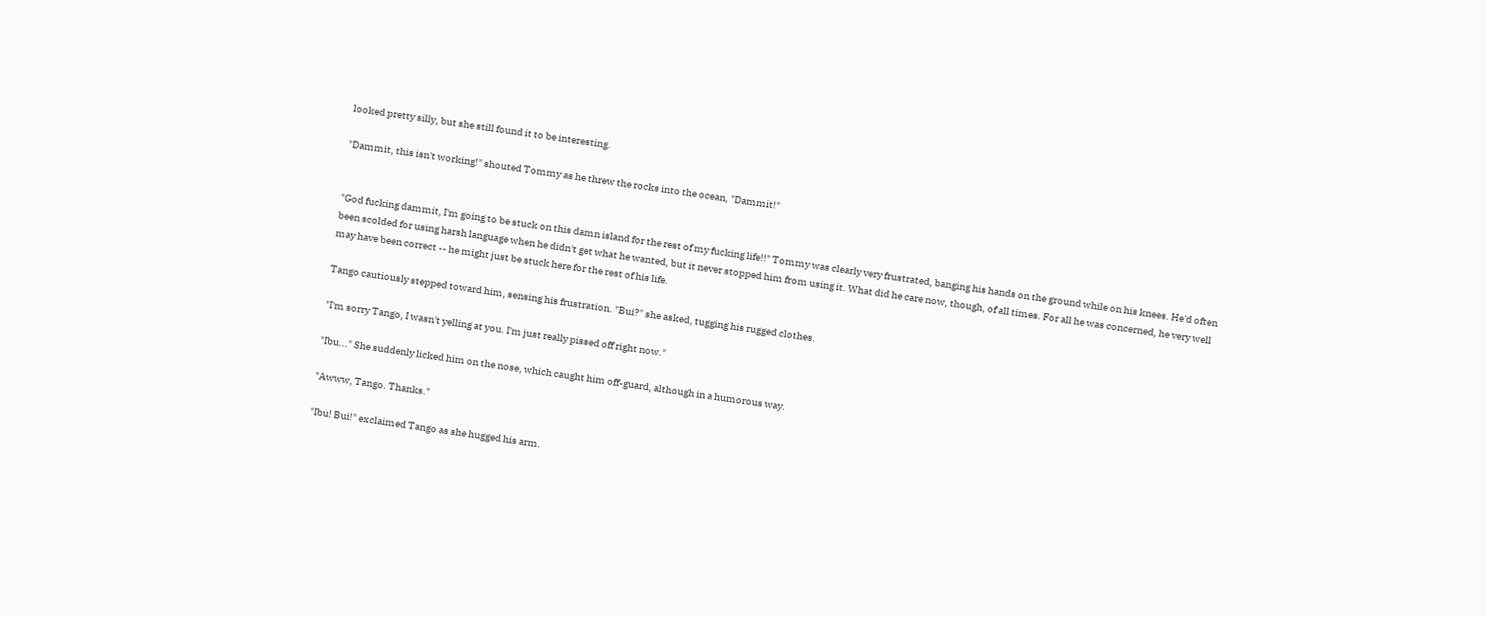looked pretty silly, but she still found it to be interesting.

"Dammit, this isn't working!" shouted Tommy as he threw the rocks into the ocean, "Dammit!"


"God fucking dammit, I'm going to be stuck on this damn island for the rest of my fucking life!!" Tommy was clearly very frustrated, banging his hands on the ground while on his knees. He'd often been scolded for using harsh language when he didn't get what he wanted, but it never stopped him from using it. What did he care now, though, of all times. For all he was concerned, he very well may have been correct -- he might just be stuck here for the rest of his life.

Tango cautiously stepped toward him, sensing his frustration. "Bui?" she asked, tugging his rugged clothes.

"I'm sorry Tango, I wasn't yelling at you. I'm just really pissed off right now."

"Ibu..." She suddenly licked him on the nose, which caught him off-guard, although in a humorous way.

"Awww, Tango. Thanks."

"Ibu! Bui!" exclaimed Tango as she hugged his arm.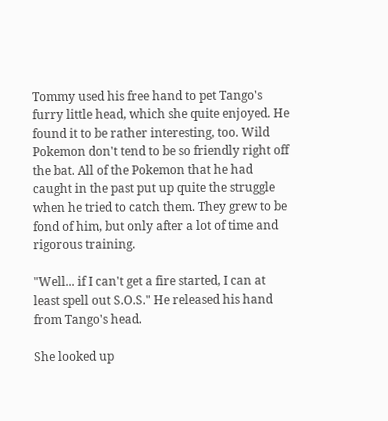Tommy used his free hand to pet Tango's furry little head, which she quite enjoyed. He found it to be rather interesting, too. Wild Pokemon don't tend to be so friendly right off the bat. All of the Pokemon that he had caught in the past put up quite the struggle when he tried to catch them. They grew to be fond of him, but only after a lot of time and rigorous training.

"Well... if I can't get a fire started, I can at least spell out S.O.S." He released his hand from Tango's head.

She looked up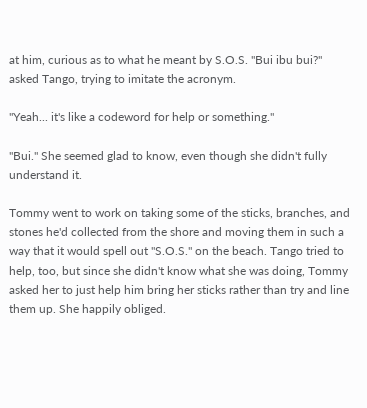at him, curious as to what he meant by S.O.S. "Bui ibu bui?" asked Tango, trying to imitate the acronym.

"Yeah... it's like a codeword for help or something."

"Bui." She seemed glad to know, even though she didn't fully understand it.

Tommy went to work on taking some of the sticks, branches, and stones he'd collected from the shore and moving them in such a way that it would spell out "S.O.S." on the beach. Tango tried to help, too, but since she didn't know what she was doing, Tommy asked her to just help him bring her sticks rather than try and line them up. She happily obliged.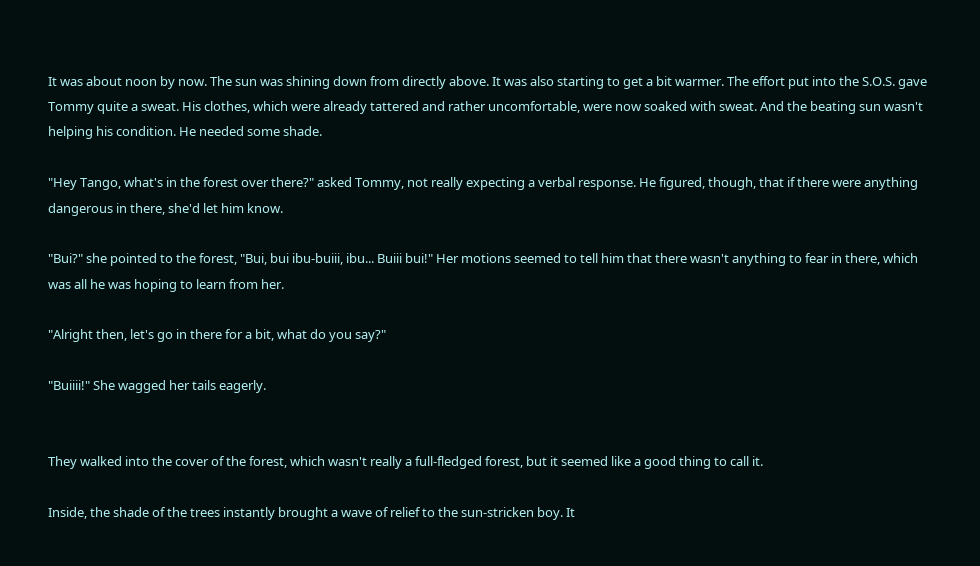It was about noon by now. The sun was shining down from directly above. It was also starting to get a bit warmer. The effort put into the S.O.S. gave Tommy quite a sweat. His clothes, which were already tattered and rather uncomfortable, were now soaked with sweat. And the beating sun wasn't helping his condition. He needed some shade.

"Hey Tango, what's in the forest over there?" asked Tommy, not really expecting a verbal response. He figured, though, that if there were anything dangerous in there, she'd let him know.

"Bui?" she pointed to the forest, "Bui, bui ibu-buiii, ibu... Buiii bui!" Her motions seemed to tell him that there wasn't anything to fear in there, which was all he was hoping to learn from her.

"Alright then, let's go in there for a bit, what do you say?"

"Buiiii!" She wagged her tails eagerly.


They walked into the cover of the forest, which wasn't really a full-fledged forest, but it seemed like a good thing to call it.

Inside, the shade of the trees instantly brought a wave of relief to the sun-stricken boy. It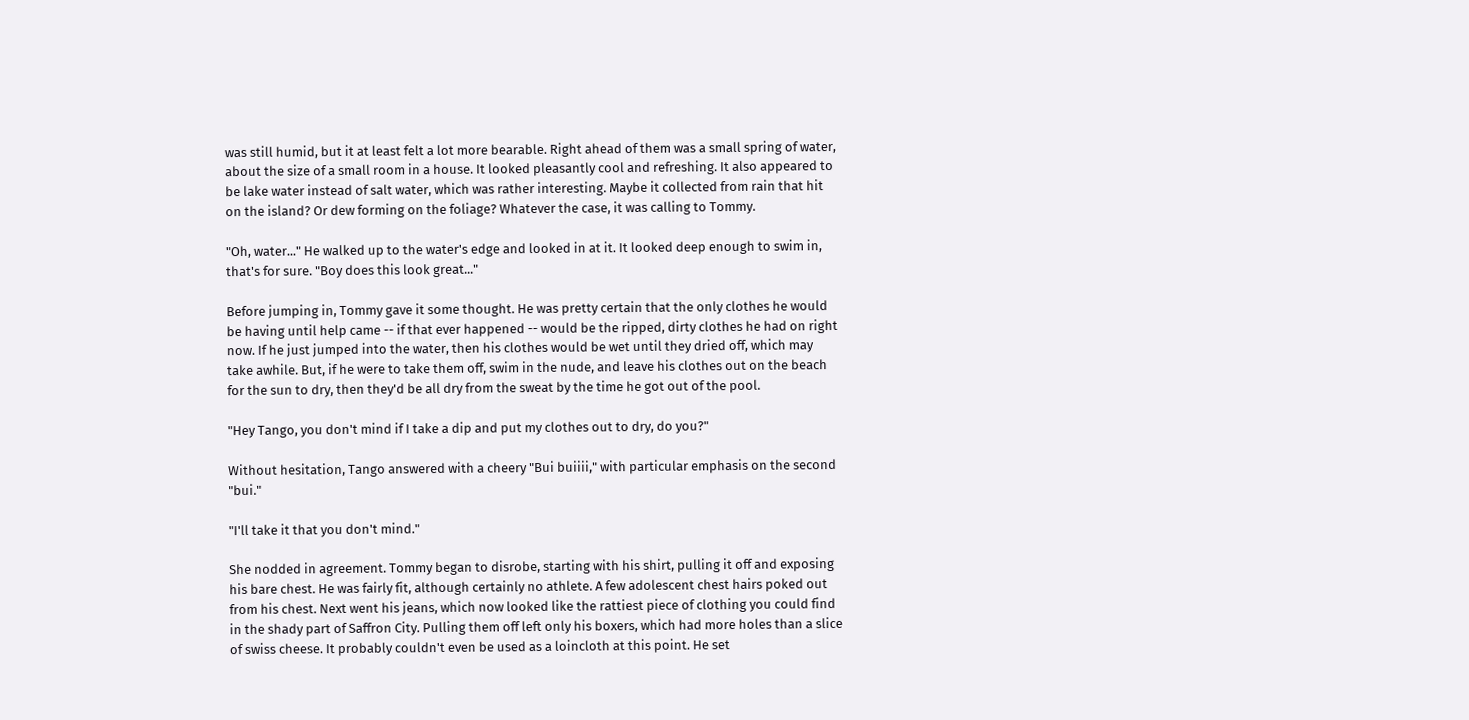was still humid, but it at least felt a lot more bearable. Right ahead of them was a small spring of water, about the size of a small room in a house. It looked pleasantly cool and refreshing. It also appeared to be lake water instead of salt water, which was rather interesting. Maybe it collected from rain that hit on the island? Or dew forming on the foliage? Whatever the case, it was calling to Tommy.

"Oh, water..." He walked up to the water's edge and looked in at it. It looked deep enough to swim in, that's for sure. "Boy does this look great..."

Before jumping in, Tommy gave it some thought. He was pretty certain that the only clothes he would be having until help came -- if that ever happened -- would be the ripped, dirty clothes he had on right now. If he just jumped into the water, then his clothes would be wet until they dried off, which may take awhile. But, if he were to take them off, swim in the nude, and leave his clothes out on the beach for the sun to dry, then they'd be all dry from the sweat by the time he got out of the pool.

"Hey Tango, you don't mind if I take a dip and put my clothes out to dry, do you?"

Without hesitation, Tango answered with a cheery "Bui buiiii," with particular emphasis on the second "bui."

"I'll take it that you don't mind."

She nodded in agreement. Tommy began to disrobe, starting with his shirt, pulling it off and exposing his bare chest. He was fairly fit, although certainly no athlete. A few adolescent chest hairs poked out from his chest. Next went his jeans, which now looked like the rattiest piece of clothing you could find in the shady part of Saffron City. Pulling them off left only his boxers, which had more holes than a slice of swiss cheese. It probably couldn't even be used as a loincloth at this point. He set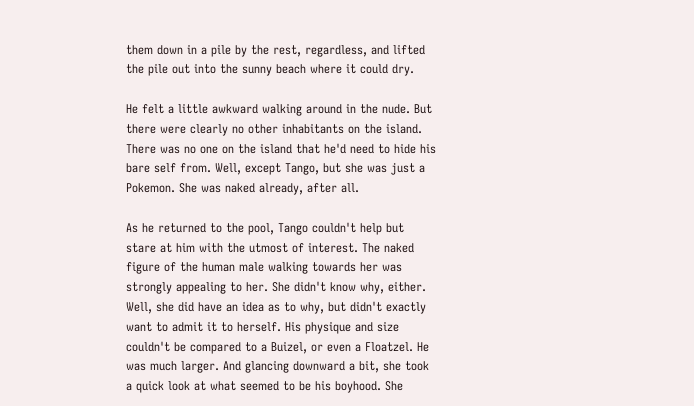them down in a pile by the rest, regardless, and lifted the pile out into the sunny beach where it could dry.

He felt a little awkward walking around in the nude. But there were clearly no other inhabitants on the island. There was no one on the island that he'd need to hide his bare self from. Well, except Tango, but she was just a Pokemon. She was naked already, after all.

As he returned to the pool, Tango couldn't help but stare at him with the utmost of interest. The naked figure of the human male walking towards her was strongly appealing to her. She didn't know why, either. Well, she did have an idea as to why, but didn't exactly want to admit it to herself. His physique and size couldn't be compared to a Buizel, or even a Floatzel. He was much larger. And glancing downward a bit, she took a quick look at what seemed to be his boyhood. She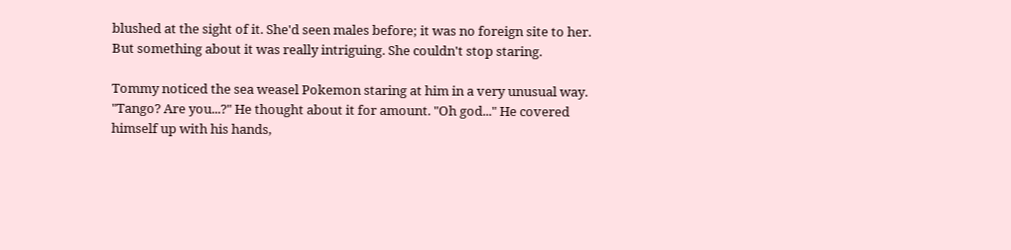blushed at the sight of it. She'd seen males before; it was no foreign site to her. But something about it was really intriguing. She couldn't stop staring.

Tommy noticed the sea weasel Pokemon staring at him in a very unusual way. "Tango? Are you...?" He thought about it for amount. "Oh god..." He covered himself up with his hands,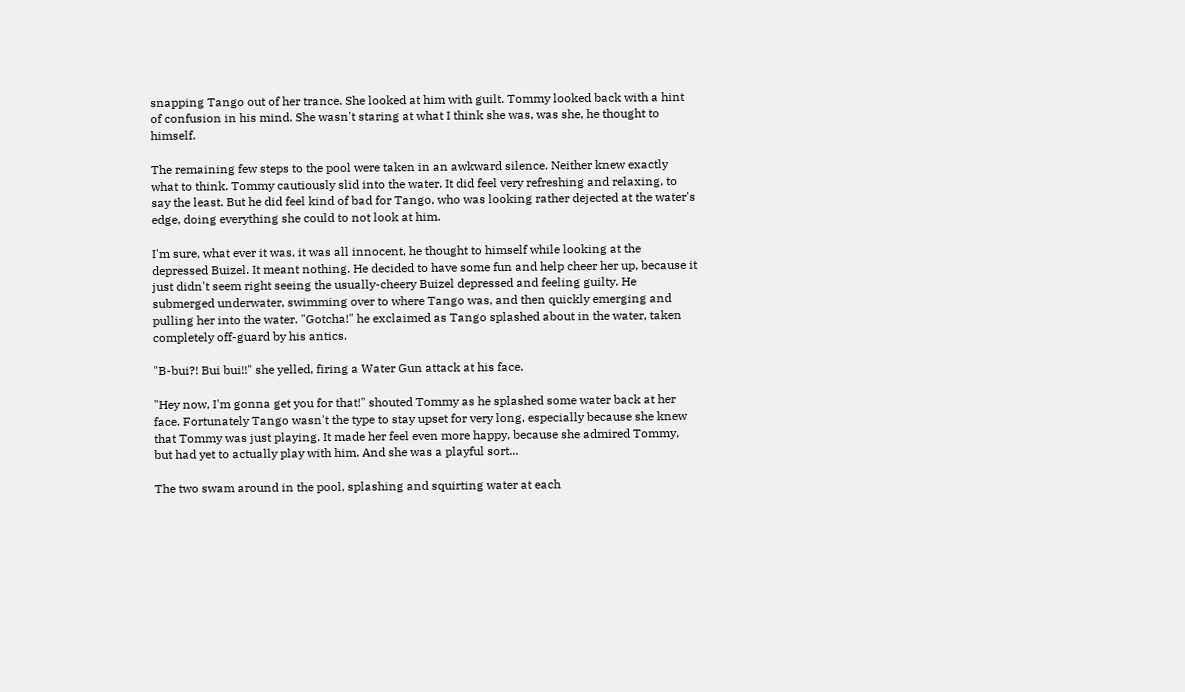snapping Tango out of her trance. She looked at him with guilt. Tommy looked back with a hint of confusion in his mind. She wasn't staring at what I think she was, was she, he thought to himself.

The remaining few steps to the pool were taken in an awkward silence. Neither knew exactly what to think. Tommy cautiously slid into the water. It did feel very refreshing and relaxing, to say the least. But he did feel kind of bad for Tango, who was looking rather dejected at the water's edge, doing everything she could to not look at him.

I'm sure, what ever it was, it was all innocent, he thought to himself while looking at the depressed Buizel. It meant nothing. He decided to have some fun and help cheer her up, because it just didn't seem right seeing the usually-cheery Buizel depressed and feeling guilty. He submerged underwater, swimming over to where Tango was, and then quickly emerging and pulling her into the water. "Gotcha!" he exclaimed as Tango splashed about in the water, taken completely off-guard by his antics.

"B-bui?! Bui bui!!" she yelled, firing a Water Gun attack at his face.

"Hey now, I'm gonna get you for that!" shouted Tommy as he splashed some water back at her face. Fortunately Tango wasn't the type to stay upset for very long, especially because she knew that Tommy was just playing. It made her feel even more happy, because she admired Tommy, but had yet to actually play with him. And she was a playful sort...

The two swam around in the pool, splashing and squirting water at each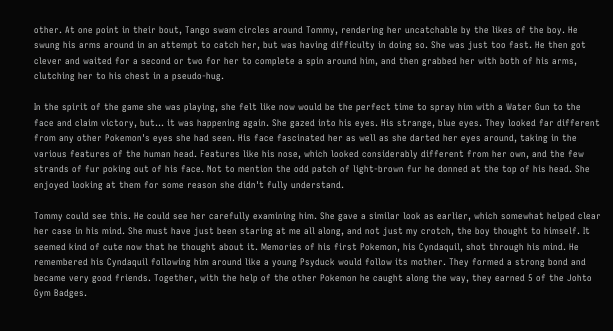other. At one point in their bout, Tango swam circles around Tommy, rendering her uncatchable by the likes of the boy. He swung his arms around in an attempt to catch her, but was having difficulty in doing so. She was just too fast. He then got clever and waited for a second or two for her to complete a spin around him, and then grabbed her with both of his arms, clutching her to his chest in a pseudo-hug.

In the spirit of the game she was playing, she felt like now would be the perfect time to spray him with a Water Gun to the face and claim victory, but... it was happening again. She gazed into his eyes. His strange, blue eyes. They looked far different from any other Pokemon's eyes she had seen. His face fascinated her as well as she darted her eyes around, taking in the various features of the human head. Features like his nose, which looked considerably different from her own, and the few strands of fur poking out of his face. Not to mention the odd patch of light-brown fur he donned at the top of his head. She enjoyed looking at them for some reason she didn't fully understand.

Tommy could see this. He could see her carefully examining him. She gave a similar look as earlier, which somewhat helped clear her case in his mind. She must have just been staring at me all along, and not just my crotch, the boy thought to himself. It seemed kind of cute now that he thought about it. Memories of his first Pokemon, his Cyndaquil, shot through his mind. He remembered his Cyndaquil following him around like a young Psyduck would follow its mother. They formed a strong bond and became very good friends. Together, with the help of the other Pokemon he caught along the way, they earned 5 of the Johto Gym Badges.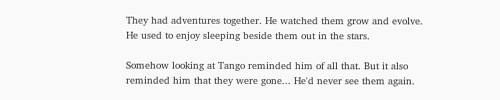They had adventures together. He watched them grow and evolve. He used to enjoy sleeping beside them out in the stars.

Somehow looking at Tango reminded him of all that. But it also reminded him that they were gone... He'd never see them again.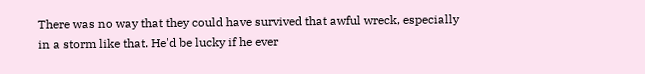There was no way that they could have survived that awful wreck, especially in a storm like that. He'd be lucky if he ever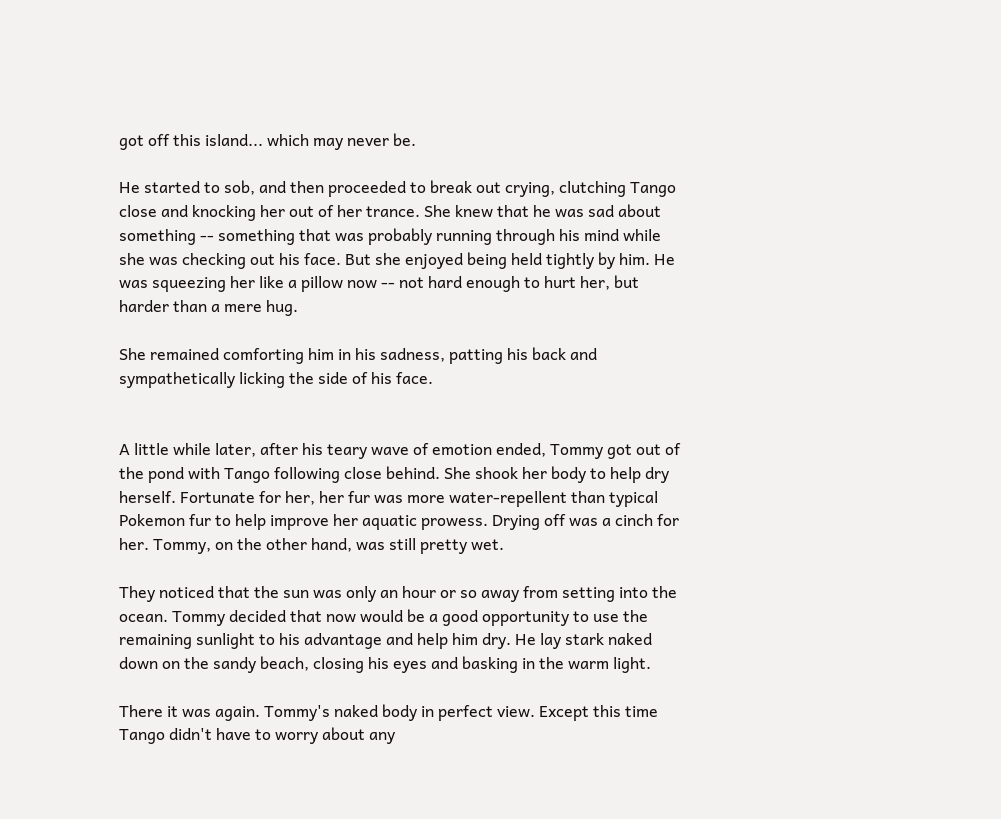got off this island... which may never be.

He started to sob, and then proceeded to break out crying, clutching Tango close and knocking her out of her trance. She knew that he was sad about something -- something that was probably running through his mind while she was checking out his face. But she enjoyed being held tightly by him. He was squeezing her like a pillow now -- not hard enough to hurt her, but harder than a mere hug.

She remained comforting him in his sadness, patting his back and sympathetically licking the side of his face.


A little while later, after his teary wave of emotion ended, Tommy got out of the pond with Tango following close behind. She shook her body to help dry herself. Fortunate for her, her fur was more water-repellent than typical Pokemon fur to help improve her aquatic prowess. Drying off was a cinch for her. Tommy, on the other hand, was still pretty wet.

They noticed that the sun was only an hour or so away from setting into the ocean. Tommy decided that now would be a good opportunity to use the remaining sunlight to his advantage and help him dry. He lay stark naked down on the sandy beach, closing his eyes and basking in the warm light.

There it was again. Tommy's naked body in perfect view. Except this time Tango didn't have to worry about any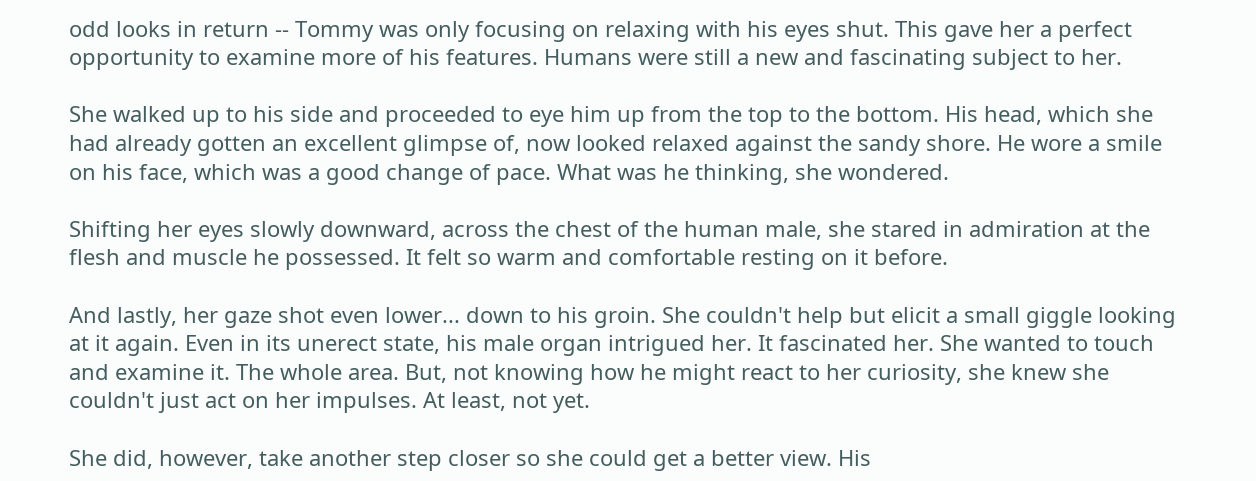odd looks in return -- Tommy was only focusing on relaxing with his eyes shut. This gave her a perfect opportunity to examine more of his features. Humans were still a new and fascinating subject to her.

She walked up to his side and proceeded to eye him up from the top to the bottom. His head, which she had already gotten an excellent glimpse of, now looked relaxed against the sandy shore. He wore a smile on his face, which was a good change of pace. What was he thinking, she wondered.

Shifting her eyes slowly downward, across the chest of the human male, she stared in admiration at the flesh and muscle he possessed. It felt so warm and comfortable resting on it before.

And lastly, her gaze shot even lower... down to his groin. She couldn't help but elicit a small giggle looking at it again. Even in its unerect state, his male organ intrigued her. It fascinated her. She wanted to touch and examine it. The whole area. But, not knowing how he might react to her curiosity, she knew she couldn't just act on her impulses. At least, not yet.

She did, however, take another step closer so she could get a better view. His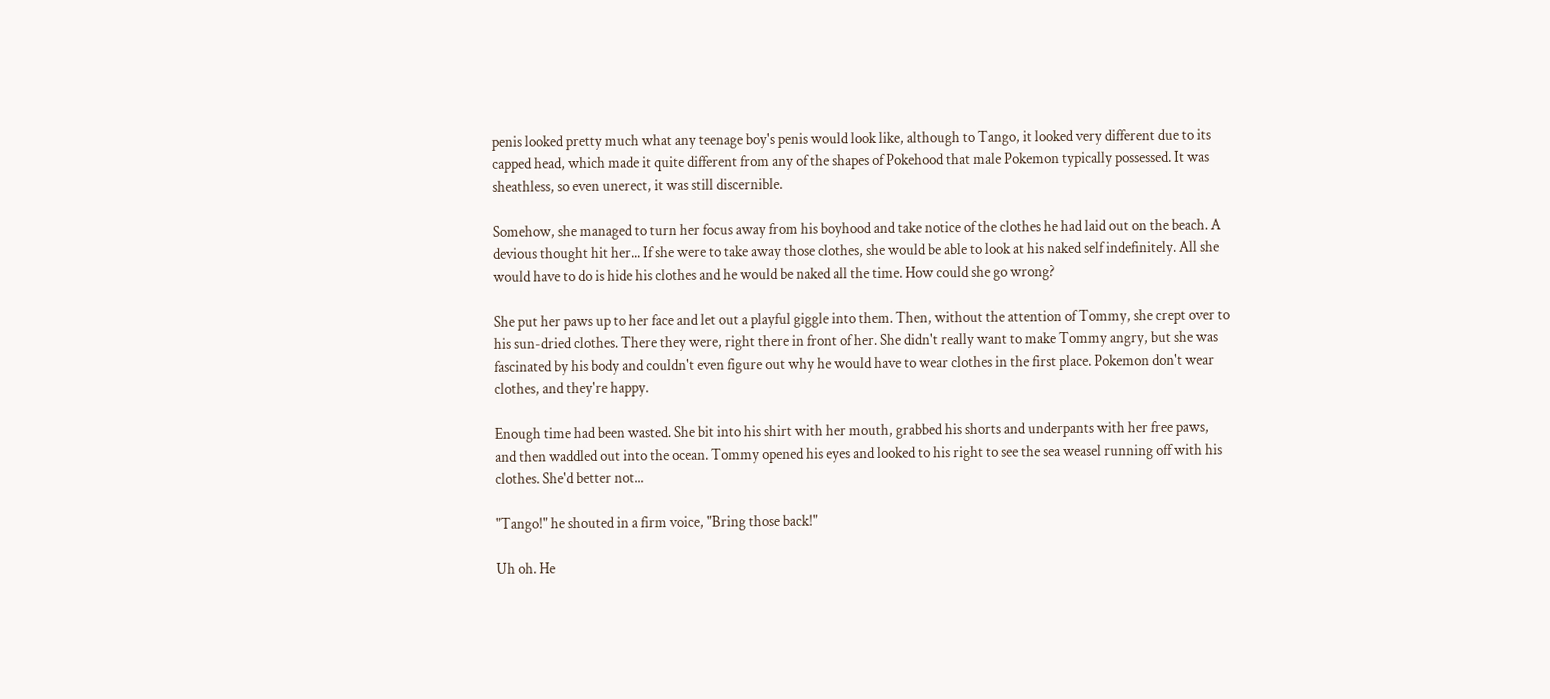penis looked pretty much what any teenage boy's penis would look like, although to Tango, it looked very different due to its capped head, which made it quite different from any of the shapes of Pokehood that male Pokemon typically possessed. It was sheathless, so even unerect, it was still discernible.

Somehow, she managed to turn her focus away from his boyhood and take notice of the clothes he had laid out on the beach. A devious thought hit her... If she were to take away those clothes, she would be able to look at his naked self indefinitely. All she would have to do is hide his clothes and he would be naked all the time. How could she go wrong?

She put her paws up to her face and let out a playful giggle into them. Then, without the attention of Tommy, she crept over to his sun-dried clothes. There they were, right there in front of her. She didn't really want to make Tommy angry, but she was fascinated by his body and couldn't even figure out why he would have to wear clothes in the first place. Pokemon don't wear clothes, and they're happy.

Enough time had been wasted. She bit into his shirt with her mouth, grabbed his shorts and underpants with her free paws, and then waddled out into the ocean. Tommy opened his eyes and looked to his right to see the sea weasel running off with his clothes. She'd better not...

"Tango!" he shouted in a firm voice, "Bring those back!"

Uh oh. He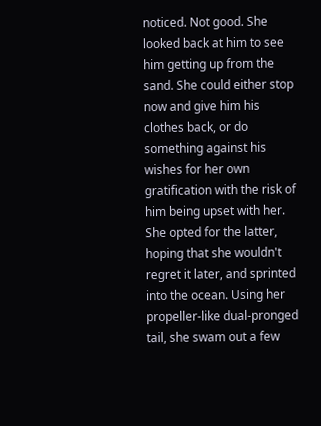noticed. Not good. She looked back at him to see him getting up from the sand. She could either stop now and give him his clothes back, or do something against his wishes for her own gratification with the risk of him being upset with her. She opted for the latter, hoping that she wouldn't regret it later, and sprinted into the ocean. Using her propeller-like dual-pronged tail, she swam out a few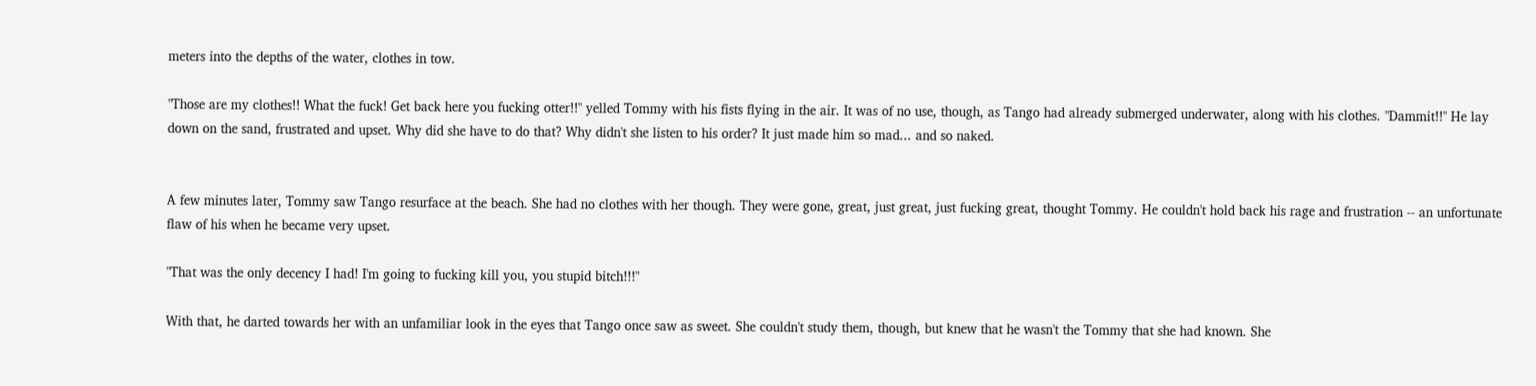meters into the depths of the water, clothes in tow.

"Those are my clothes!! What the fuck! Get back here you fucking otter!!" yelled Tommy with his fists flying in the air. It was of no use, though, as Tango had already submerged underwater, along with his clothes. "Dammit!!" He lay down on the sand, frustrated and upset. Why did she have to do that? Why didn't she listen to his order? It just made him so mad... and so naked.


A few minutes later, Tommy saw Tango resurface at the beach. She had no clothes with her though. They were gone, great, just great, just fucking great, thought Tommy. He couldn't hold back his rage and frustration -- an unfortunate flaw of his when he became very upset.

"That was the only decency I had! I'm going to fucking kill you, you stupid bitch!!!"

With that, he darted towards her with an unfamiliar look in the eyes that Tango once saw as sweet. She couldn't study them, though, but knew that he wasn't the Tommy that she had known. She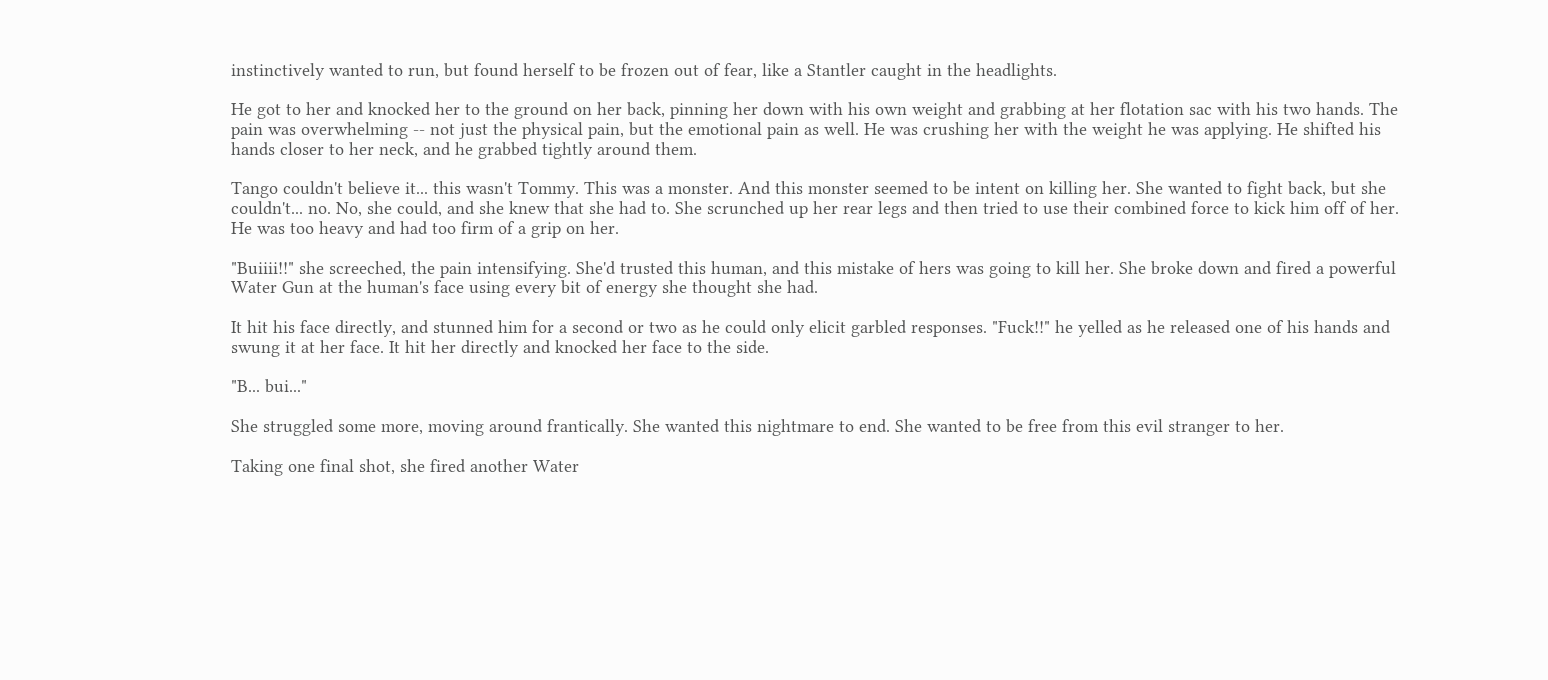instinctively wanted to run, but found herself to be frozen out of fear, like a Stantler caught in the headlights.

He got to her and knocked her to the ground on her back, pinning her down with his own weight and grabbing at her flotation sac with his two hands. The pain was overwhelming -- not just the physical pain, but the emotional pain as well. He was crushing her with the weight he was applying. He shifted his hands closer to her neck, and he grabbed tightly around them.

Tango couldn't believe it... this wasn't Tommy. This was a monster. And this monster seemed to be intent on killing her. She wanted to fight back, but she couldn't... no. No, she could, and she knew that she had to. She scrunched up her rear legs and then tried to use their combined force to kick him off of her. He was too heavy and had too firm of a grip on her.

"Buiiii!!" she screeched, the pain intensifying. She'd trusted this human, and this mistake of hers was going to kill her. She broke down and fired a powerful Water Gun at the human's face using every bit of energy she thought she had.

It hit his face directly, and stunned him for a second or two as he could only elicit garbled responses. "Fuck!!" he yelled as he released one of his hands and swung it at her face. It hit her directly and knocked her face to the side.

"B... bui..."

She struggled some more, moving around frantically. She wanted this nightmare to end. She wanted to be free from this evil stranger to her.

Taking one final shot, she fired another Water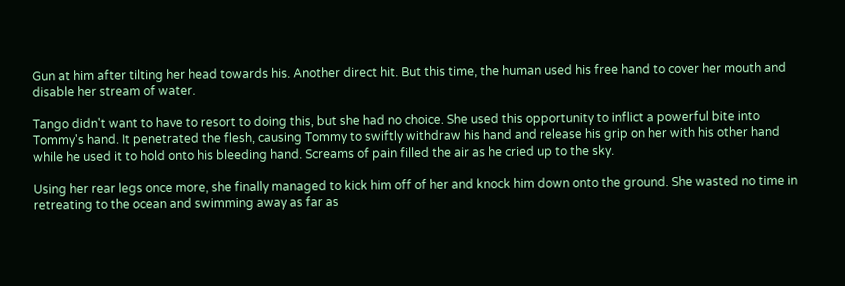Gun at him after tilting her head towards his. Another direct hit. But this time, the human used his free hand to cover her mouth and disable her stream of water.

Tango didn't want to have to resort to doing this, but she had no choice. She used this opportunity to inflict a powerful bite into Tommy's hand. It penetrated the flesh, causing Tommy to swiftly withdraw his hand and release his grip on her with his other hand while he used it to hold onto his bleeding hand. Screams of pain filled the air as he cried up to the sky.

Using her rear legs once more, she finally managed to kick him off of her and knock him down onto the ground. She wasted no time in retreating to the ocean and swimming away as far as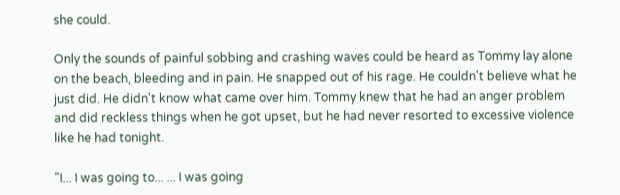she could.

Only the sounds of painful sobbing and crashing waves could be heard as Tommy lay alone on the beach, bleeding and in pain. He snapped out of his rage. He couldn't believe what he just did. He didn't know what came over him. Tommy knew that he had an anger problem and did reckless things when he got upset, but he had never resorted to excessive violence like he had tonight.

"I... I was going to... ... I was going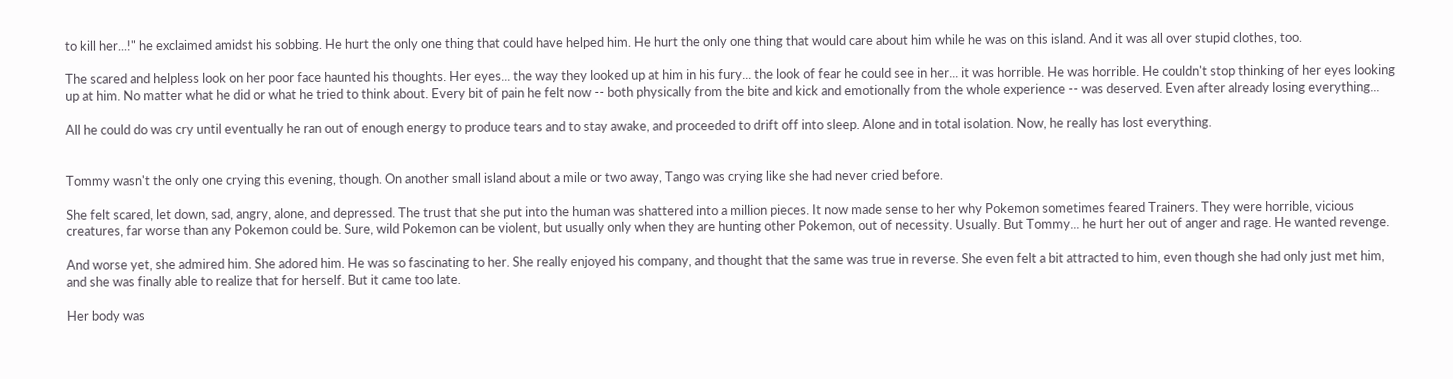to kill her...!" he exclaimed amidst his sobbing. He hurt the only one thing that could have helped him. He hurt the only one thing that would care about him while he was on this island. And it was all over stupid clothes, too.

The scared and helpless look on her poor face haunted his thoughts. Her eyes... the way they looked up at him in his fury... the look of fear he could see in her... it was horrible. He was horrible. He couldn't stop thinking of her eyes looking up at him. No matter what he did or what he tried to think about. Every bit of pain he felt now -- both physically from the bite and kick and emotionally from the whole experience -- was deserved. Even after already losing everything...

All he could do was cry until eventually he ran out of enough energy to produce tears and to stay awake, and proceeded to drift off into sleep. Alone and in total isolation. Now, he really has lost everything.


Tommy wasn't the only one crying this evening, though. On another small island about a mile or two away, Tango was crying like she had never cried before.

She felt scared, let down, sad, angry, alone, and depressed. The trust that she put into the human was shattered into a million pieces. It now made sense to her why Pokemon sometimes feared Trainers. They were horrible, vicious creatures, far worse than any Pokemon could be. Sure, wild Pokemon can be violent, but usually only when they are hunting other Pokemon, out of necessity. Usually. But Tommy... he hurt her out of anger and rage. He wanted revenge.

And worse yet, she admired him. She adored him. He was so fascinating to her. She really enjoyed his company, and thought that the same was true in reverse. She even felt a bit attracted to him, even though she had only just met him, and she was finally able to realize that for herself. But it came too late.

Her body was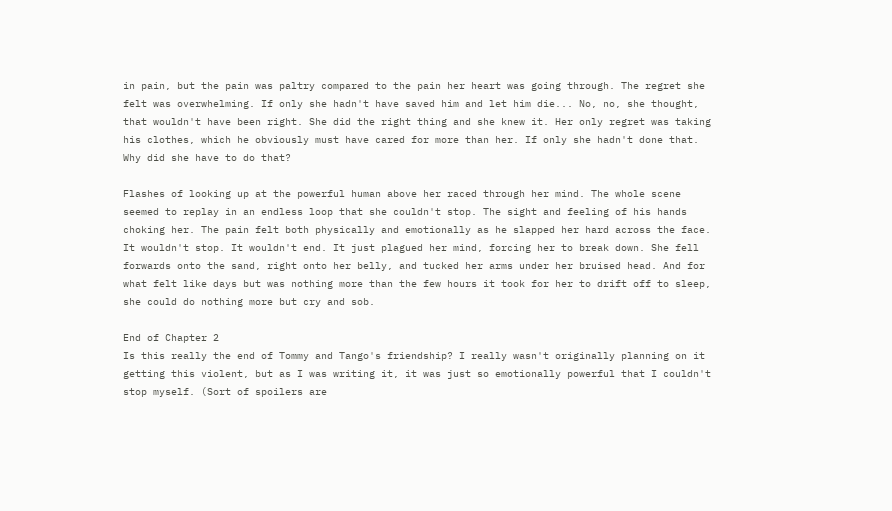in pain, but the pain was paltry compared to the pain her heart was going through. The regret she felt was overwhelming. If only she hadn't have saved him and let him die... No, no, she thought, that wouldn't have been right. She did the right thing and she knew it. Her only regret was taking his clothes, which he obviously must have cared for more than her. If only she hadn't done that. Why did she have to do that?

Flashes of looking up at the powerful human above her raced through her mind. The whole scene seemed to replay in an endless loop that she couldn't stop. The sight and feeling of his hands choking her. The pain felt both physically and emotionally as he slapped her hard across the face. It wouldn't stop. It wouldn't end. It just plagued her mind, forcing her to break down. She fell forwards onto the sand, right onto her belly, and tucked her arms under her bruised head. And for what felt like days but was nothing more than the few hours it took for her to drift off to sleep, she could do nothing more but cry and sob.

End of Chapter 2
Is this really the end of Tommy and Tango's friendship? I really wasn't originally planning on it getting this violent, but as I was writing it, it was just so emotionally powerful that I couldn't stop myself. (Sort of spoilers are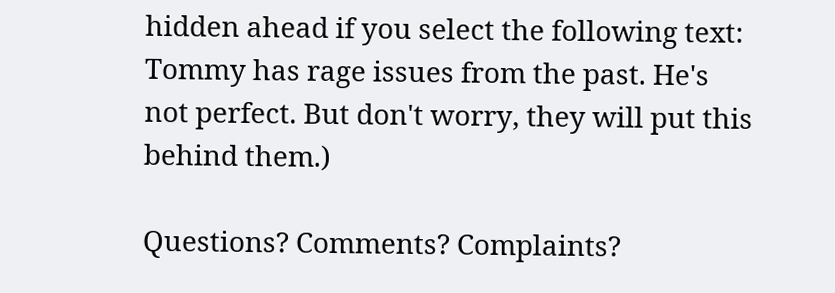hidden ahead if you select the following text: Tommy has rage issues from the past. He's not perfect. But don't worry, they will put this behind them.)

Questions? Comments? Complaints?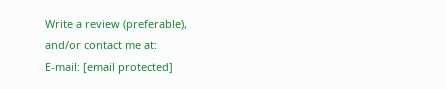Write a review (preferable),
and/or contact me at:
E-mail: [email protected]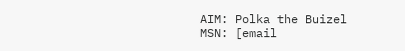AIM: Polka the Buizel
MSN: [email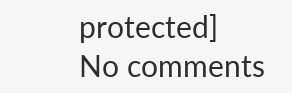protected]
No comments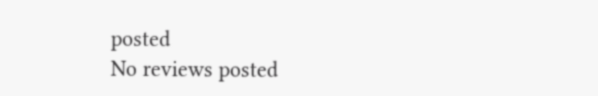posted
No reviews posted